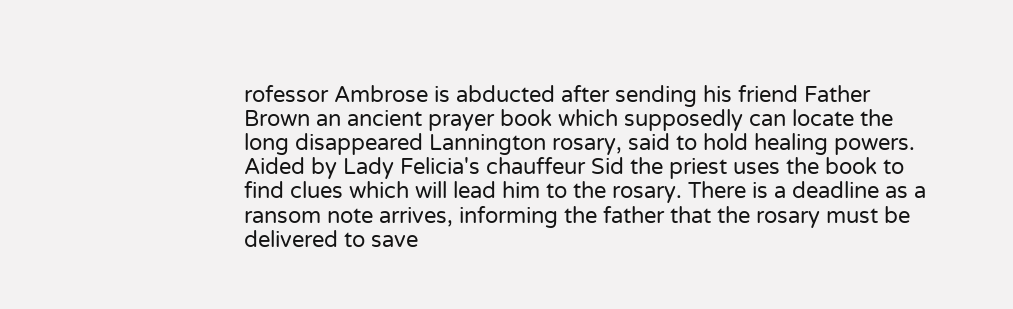rofessor Ambrose is abducted after sending his friend Father Brown an ancient prayer book which supposedly can locate the long disappeared Lannington rosary, said to hold healing powers. Aided by Lady Felicia's chauffeur Sid the priest uses the book to find clues which will lead him to the rosary. There is a deadline as a ransom note arrives, informing the father that the rosary must be delivered to save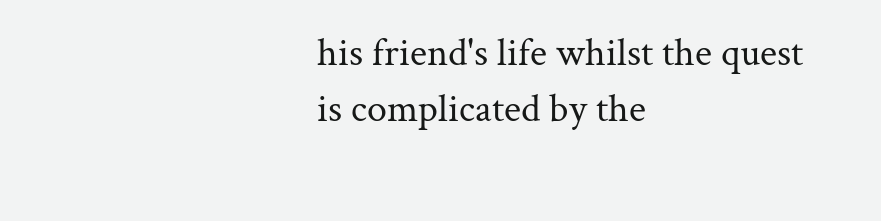his friend's life whilst the quest is complicated by the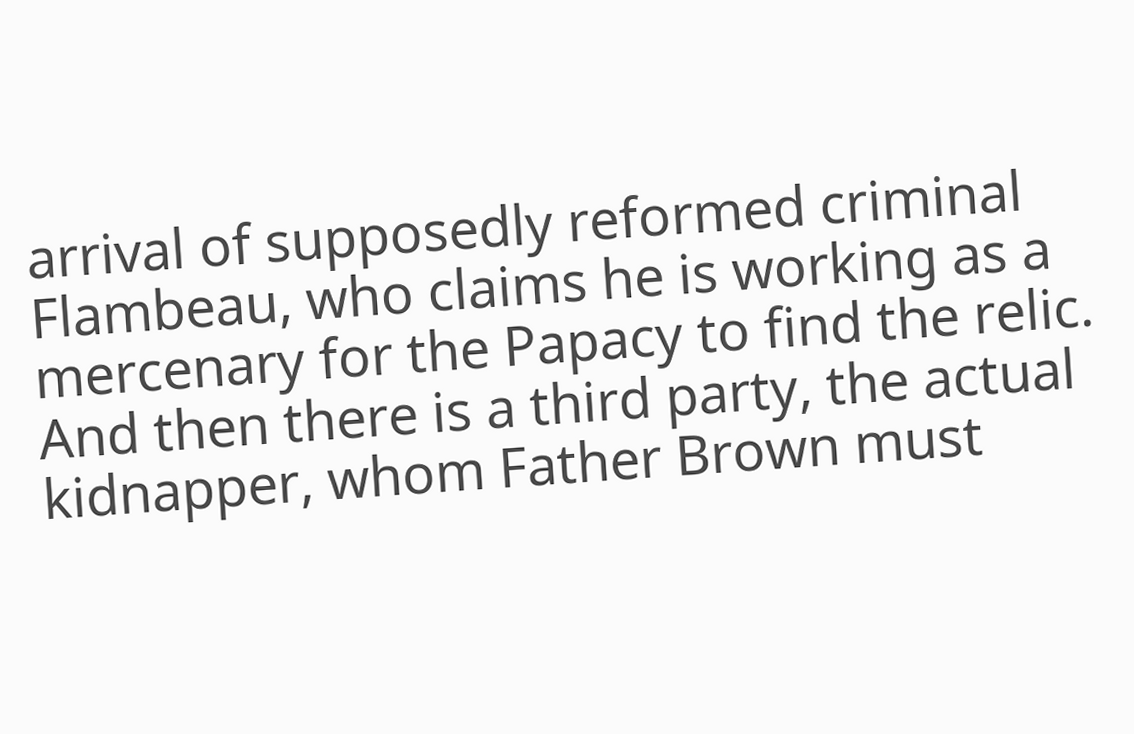arrival of supposedly reformed criminal Flambeau, who claims he is working as a mercenary for the Papacy to find the relic. And then there is a third party, the actual kidnapper, whom Father Brown must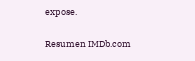expose.

Resumen IMDb.com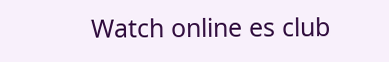Watch online es club